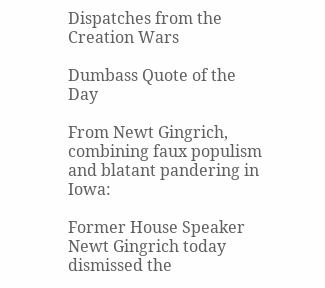Dispatches from the Creation Wars

Dumbass Quote of the Day

From Newt Gingrich, combining faux populism and blatant pandering in Iowa:

Former House Speaker Newt Gingrich today dismissed the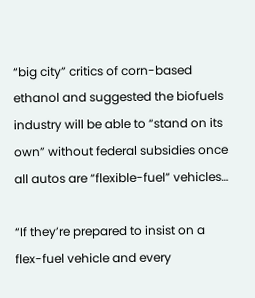“big city” critics of corn-based ethanol and suggested the biofuels industry will be able to “stand on its own” without federal subsidies once all autos are “flexible-fuel” vehicles…

“If they’re prepared to insist on a flex-fuel vehicle and every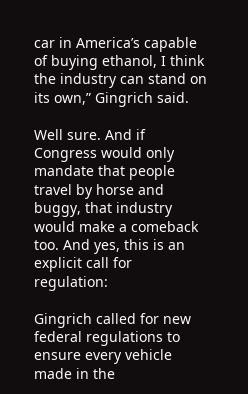car in America’s capable of buying ethanol, I think the industry can stand on its own,” Gingrich said.

Well sure. And if Congress would only mandate that people travel by horse and buggy, that industry would make a comeback too. And yes, this is an explicit call for regulation:

Gingrich called for new federal regulations to ensure every vehicle made in the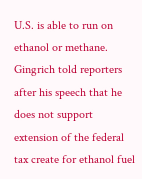U.S. is able to run on ethanol or methane. Gingrich told reporters after his speech that he does not support extension of the federal tax create for ethanol fuel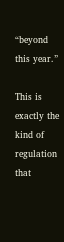“beyond this year.”

This is exactly the kind of regulation that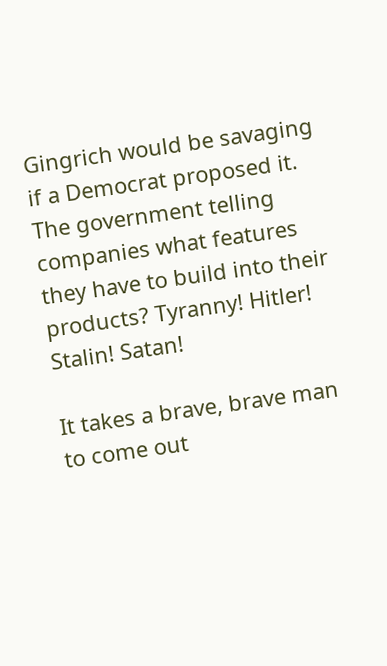Gingrich would be savaging if a Democrat proposed it. The government telling companies what features they have to build into their products? Tyranny! Hitler! Stalin! Satan!

It takes a brave, brave man to come out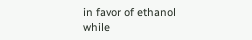in favor of ethanol while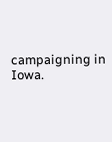campaigning in Iowa.